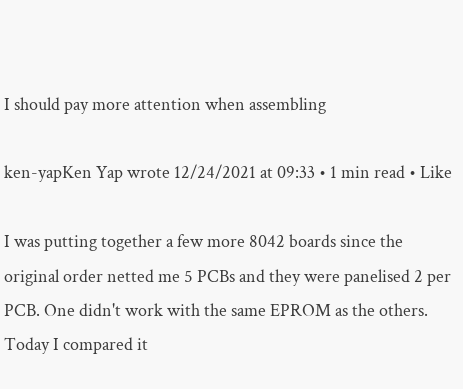I should pay more attention when assembling

ken-yapKen Yap wrote 12/24/2021 at 09:33 • 1 min read • Like

I was putting together a few more 8042 boards since the original order netted me 5 PCBs and they were panelised 2 per PCB. One didn't work with the same EPROM as the others. Today I compared it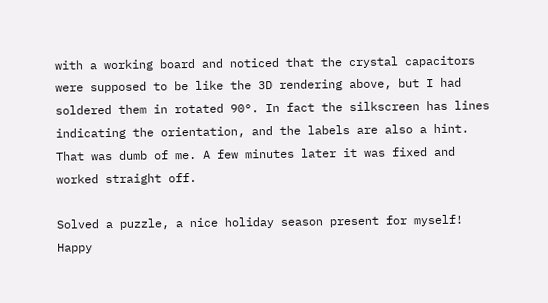with a working board and noticed that the crystal capacitors were supposed to be like the 3D rendering above, but I had soldered them in rotated 90°. In fact the silkscreen has lines indicating the orientation, and the labels are also a hint. That was dumb of me. A few minutes later it was fixed and worked straight off.

Solved a puzzle, a nice holiday season present for myself! Happy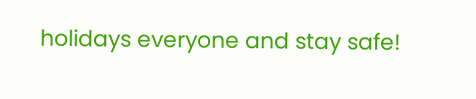holidays everyone and stay safe!